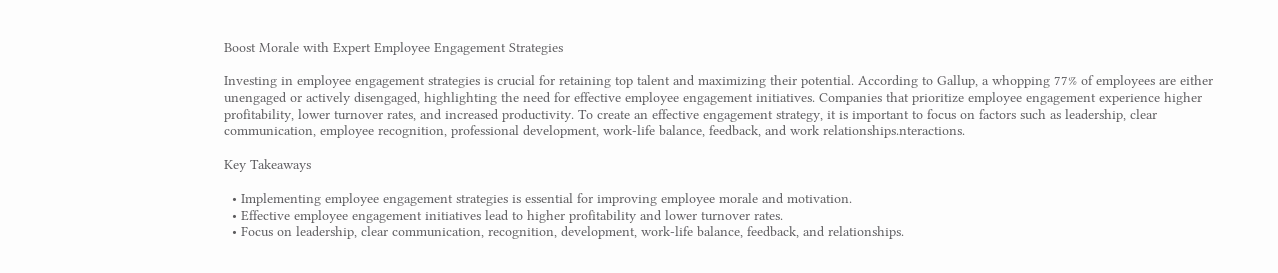Boost Morale with Expert Employee Engagement Strategies

Investing in employee engagement strategies is crucial for retaining top talent and maximizing their potential. According to Gallup, a whopping 77% of employees are either unengaged or actively disengaged, highlighting the need for effective employee engagement initiatives. Companies that prioritize employee engagement experience higher profitability, lower turnover rates, and increased productivity. To create an effective engagement strategy, it is important to focus on factors such as leadership, clear communication, employee recognition, professional development, work-life balance, feedback, and work relationships.nteractions.

Key Takeaways

  • Implementing employee engagement strategies is essential for improving employee morale and motivation.
  • Effective employee engagement initiatives lead to higher profitability and lower turnover rates.
  • Focus on leadership, clear communication, recognition, development, work-life balance, feedback, and relationships.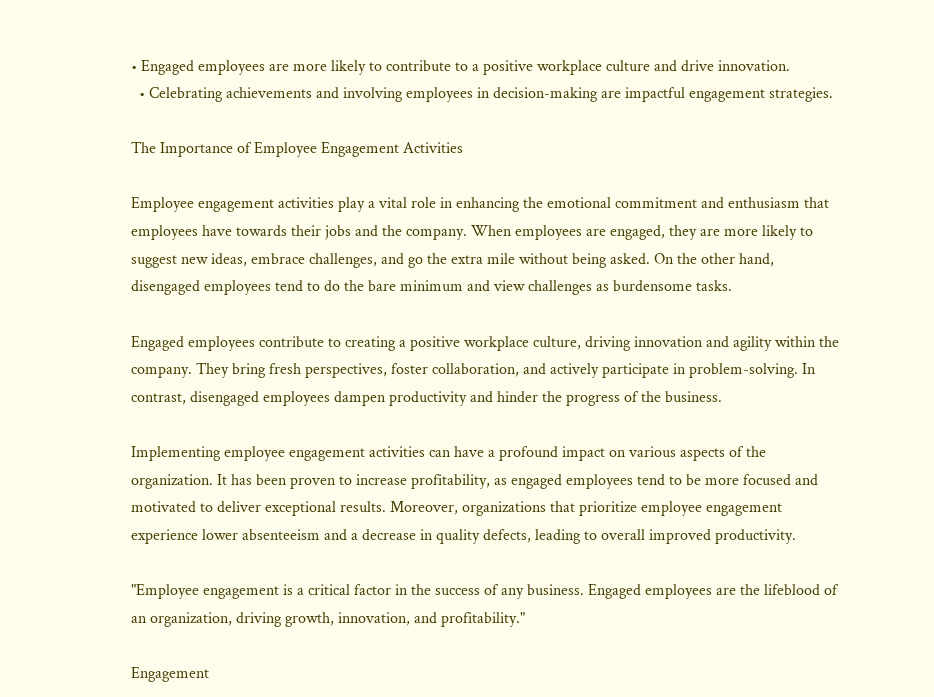• Engaged employees are more likely to contribute to a positive workplace culture and drive innovation.
  • Celebrating achievements and involving employees in decision-making are impactful engagement strategies.

The Importance of Employee Engagement Activities

Employee engagement activities play a vital role in enhancing the emotional commitment and enthusiasm that employees have towards their jobs and the company. When employees are engaged, they are more likely to suggest new ideas, embrace challenges, and go the extra mile without being asked. On the other hand, disengaged employees tend to do the bare minimum and view challenges as burdensome tasks.

Engaged employees contribute to creating a positive workplace culture, driving innovation and agility within the company. They bring fresh perspectives, foster collaboration, and actively participate in problem-solving. In contrast, disengaged employees dampen productivity and hinder the progress of the business.

Implementing employee engagement activities can have a profound impact on various aspects of the organization. It has been proven to increase profitability, as engaged employees tend to be more focused and motivated to deliver exceptional results. Moreover, organizations that prioritize employee engagement experience lower absenteeism and a decrease in quality defects, leading to overall improved productivity.

"Employee engagement is a critical factor in the success of any business. Engaged employees are the lifeblood of an organization, driving growth, innovation, and profitability."

Engagement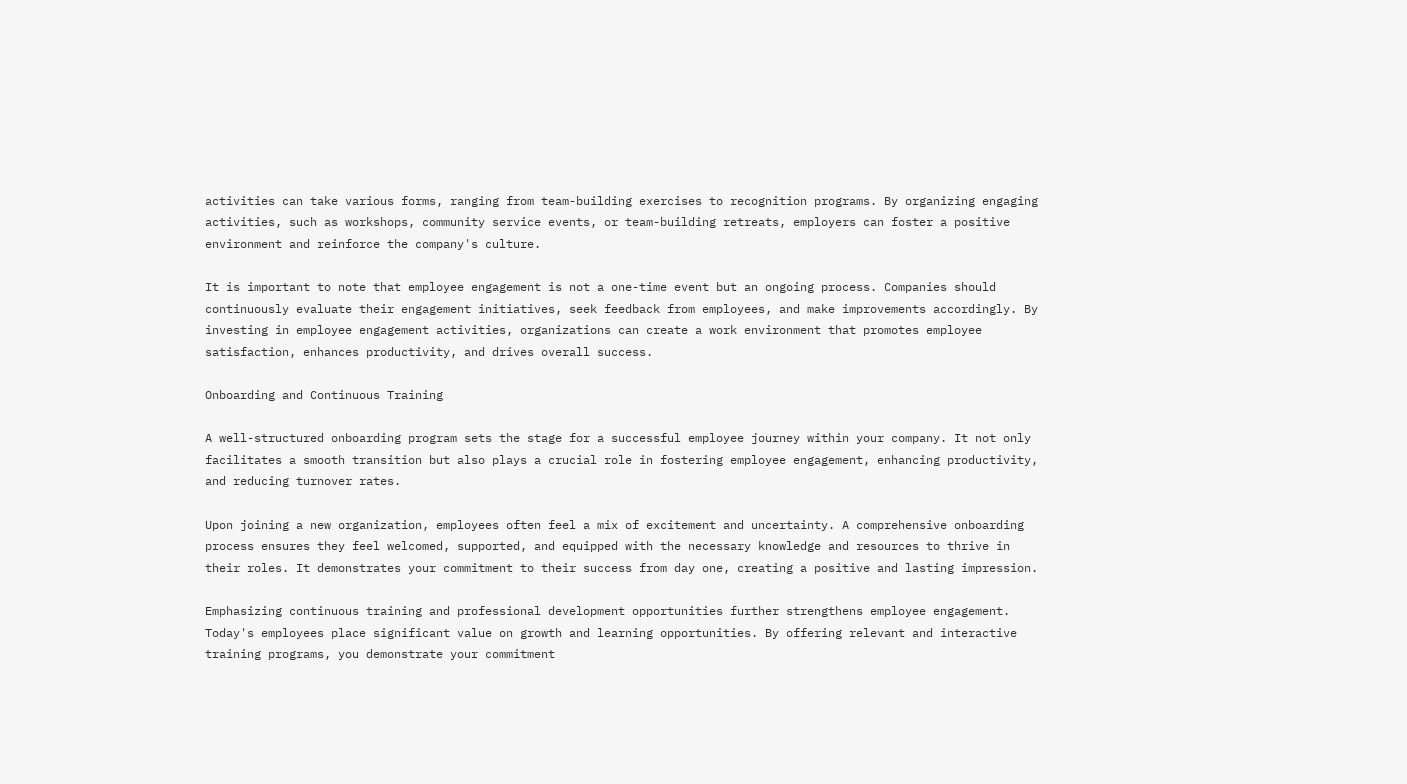activities can take various forms, ranging from team-building exercises to recognition programs. By organizing engaging activities, such as workshops, community service events, or team-building retreats, employers can foster a positive environment and reinforce the company's culture.

It is important to note that employee engagement is not a one-time event but an ongoing process. Companies should continuously evaluate their engagement initiatives, seek feedback from employees, and make improvements accordingly. By investing in employee engagement activities, organizations can create a work environment that promotes employee satisfaction, enhances productivity, and drives overall success.

Onboarding and Continuous Training

A well-structured onboarding program sets the stage for a successful employee journey within your company. It not only facilitates a smooth transition but also plays a crucial role in fostering employee engagement, enhancing productivity, and reducing turnover rates.

Upon joining a new organization, employees often feel a mix of excitement and uncertainty. A comprehensive onboarding process ensures they feel welcomed, supported, and equipped with the necessary knowledge and resources to thrive in their roles. It demonstrates your commitment to their success from day one, creating a positive and lasting impression.

Emphasizing continuous training and professional development opportunities further strengthens employee engagement. Today's employees place significant value on growth and learning opportunities. By offering relevant and interactive training programs, you demonstrate your commitment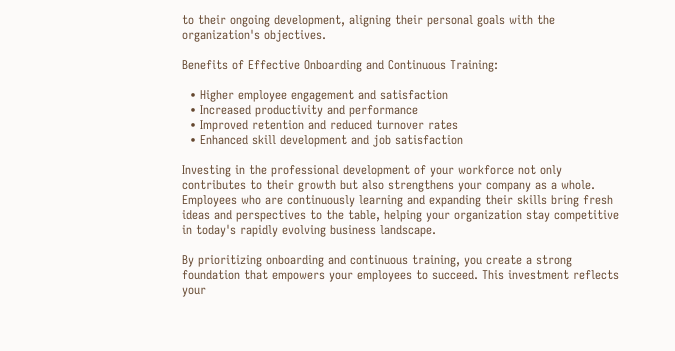to their ongoing development, aligning their personal goals with the organization's objectives.

Benefits of Effective Onboarding and Continuous Training:

  • Higher employee engagement and satisfaction
  • Increased productivity and performance
  • Improved retention and reduced turnover rates
  • Enhanced skill development and job satisfaction

Investing in the professional development of your workforce not only contributes to their growth but also strengthens your company as a whole. Employees who are continuously learning and expanding their skills bring fresh ideas and perspectives to the table, helping your organization stay competitive in today's rapidly evolving business landscape.

By prioritizing onboarding and continuous training, you create a strong foundation that empowers your employees to succeed. This investment reflects your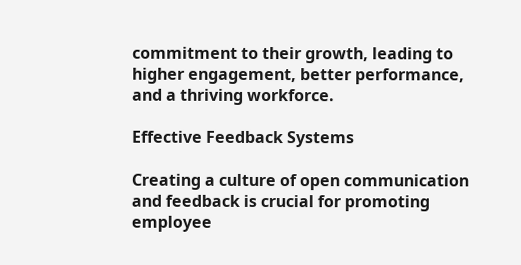commitment to their growth, leading to higher engagement, better performance, and a thriving workforce.

Effective Feedback Systems

Creating a culture of open communication and feedback is crucial for promoting employee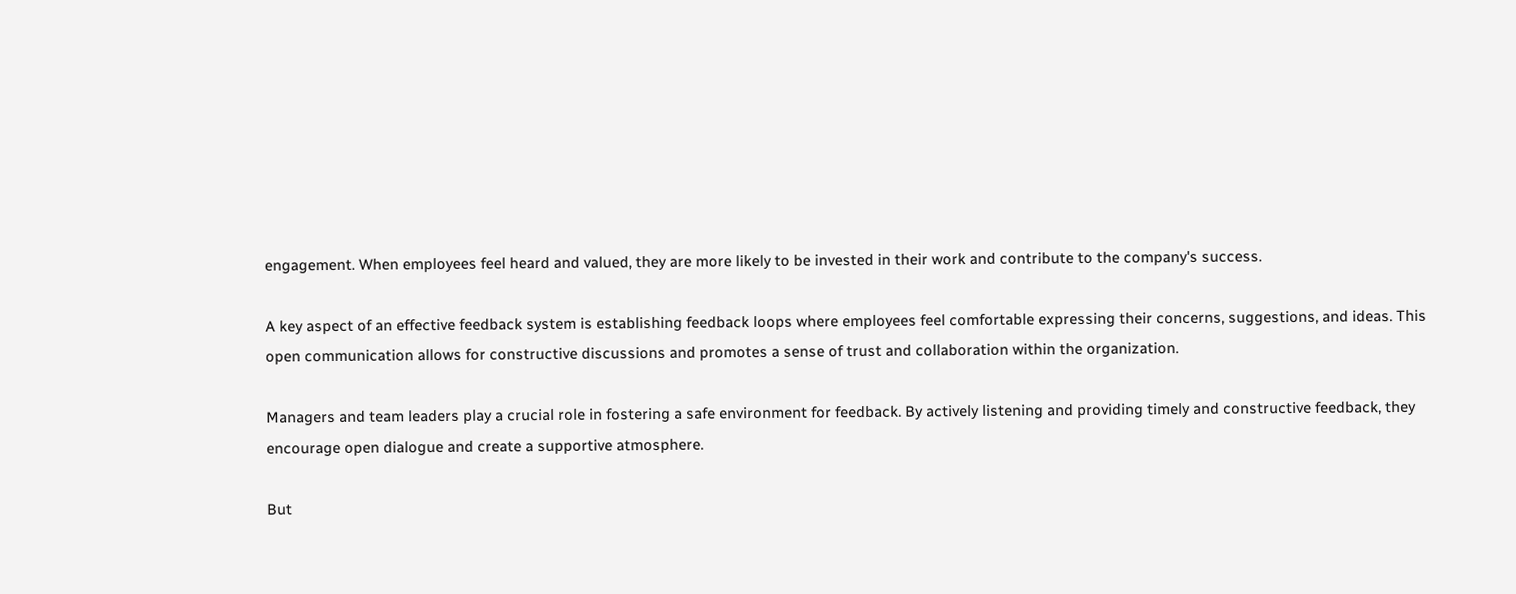engagement. When employees feel heard and valued, they are more likely to be invested in their work and contribute to the company's success.

A key aspect of an effective feedback system is establishing feedback loops where employees feel comfortable expressing their concerns, suggestions, and ideas. This open communication allows for constructive discussions and promotes a sense of trust and collaboration within the organization.

Managers and team leaders play a crucial role in fostering a safe environment for feedback. By actively listening and providing timely and constructive feedback, they encourage open dialogue and create a supportive atmosphere.

But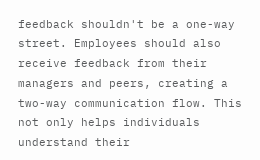feedback shouldn't be a one-way street. Employees should also receive feedback from their managers and peers, creating a two-way communication flow. This not only helps individuals understand their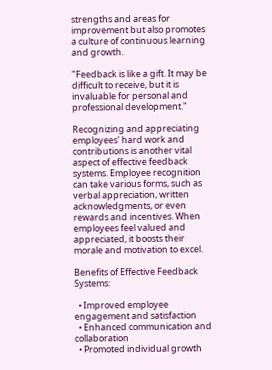strengths and areas for improvement but also promotes a culture of continuous learning and growth.

"Feedback is like a gift. It may be difficult to receive, but it is invaluable for personal and professional development."

Recognizing and appreciating employees' hard work and contributions is another vital aspect of effective feedback systems. Employee recognition can take various forms, such as verbal appreciation, written acknowledgments, or even rewards and incentives. When employees feel valued and appreciated, it boosts their morale and motivation to excel.

Benefits of Effective Feedback Systems:

  • Improved employee engagement and satisfaction
  • Enhanced communication and collaboration
  • Promoted individual growth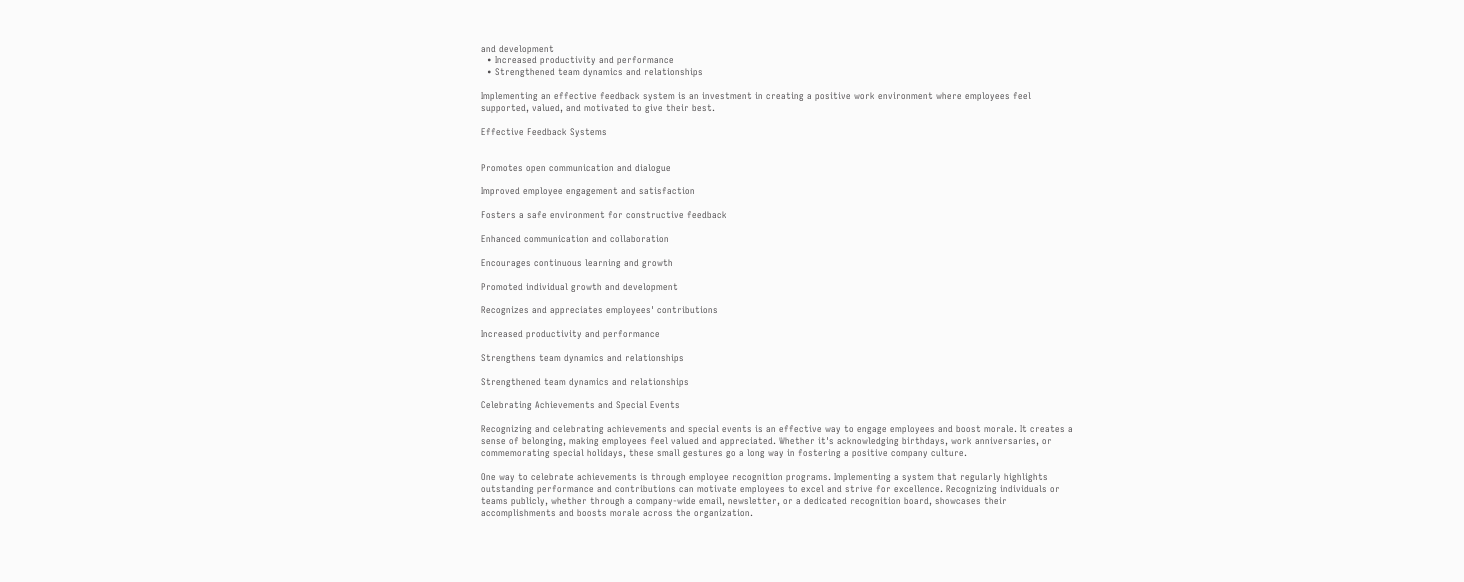and development
  • Increased productivity and performance
  • Strengthened team dynamics and relationships

Implementing an effective feedback system is an investment in creating a positive work environment where employees feel supported, valued, and motivated to give their best.

Effective Feedback Systems


Promotes open communication and dialogue

Improved employee engagement and satisfaction

Fosters a safe environment for constructive feedback

Enhanced communication and collaboration

Encourages continuous learning and growth

Promoted individual growth and development

Recognizes and appreciates employees' contributions

Increased productivity and performance

Strengthens team dynamics and relationships

Strengthened team dynamics and relationships

Celebrating Achievements and Special Events

Recognizing and celebrating achievements and special events is an effective way to engage employees and boost morale. It creates a sense of belonging, making employees feel valued and appreciated. Whether it's acknowledging birthdays, work anniversaries, or commemorating special holidays, these small gestures go a long way in fostering a positive company culture.

One way to celebrate achievements is through employee recognition programs. Implementing a system that regularly highlights outstanding performance and contributions can motivate employees to excel and strive for excellence. Recognizing individuals or teams publicly, whether through a company-wide email, newsletter, or a dedicated recognition board, showcases their accomplishments and boosts morale across the organization.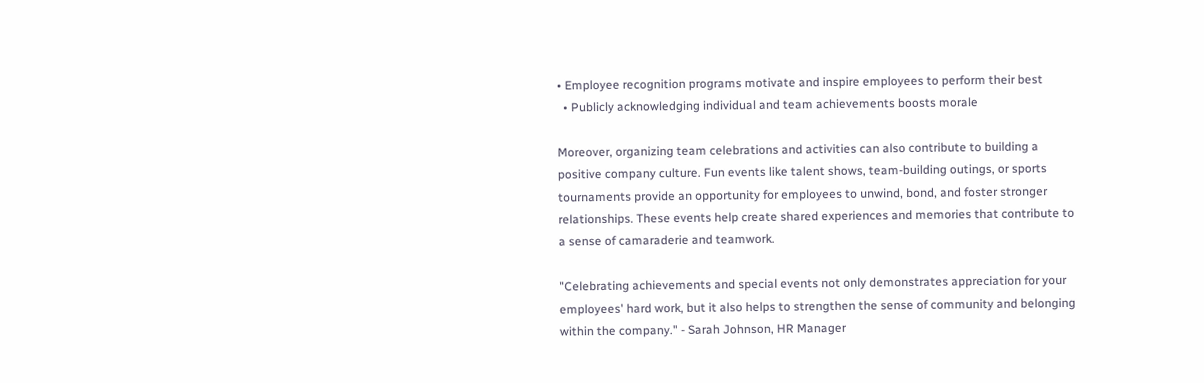• Employee recognition programs motivate and inspire employees to perform their best
  • Publicly acknowledging individual and team achievements boosts morale

Moreover, organizing team celebrations and activities can also contribute to building a positive company culture. Fun events like talent shows, team-building outings, or sports tournaments provide an opportunity for employees to unwind, bond, and foster stronger relationships. These events help create shared experiences and memories that contribute to a sense of camaraderie and teamwork.

"Celebrating achievements and special events not only demonstrates appreciation for your employees' hard work, but it also helps to strengthen the sense of community and belonging within the company." - Sarah Johnson, HR Manager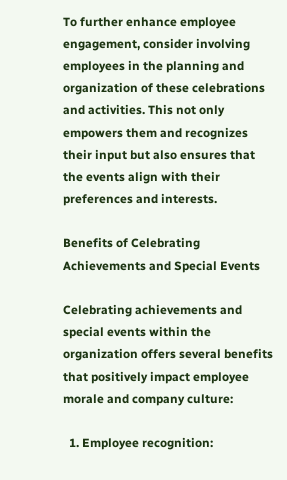To further enhance employee engagement, consider involving employees in the planning and organization of these celebrations and activities. This not only empowers them and recognizes their input but also ensures that the events align with their preferences and interests.

Benefits of Celebrating Achievements and Special Events

Celebrating achievements and special events within the organization offers several benefits that positively impact employee morale and company culture:

  1. Employee recognition: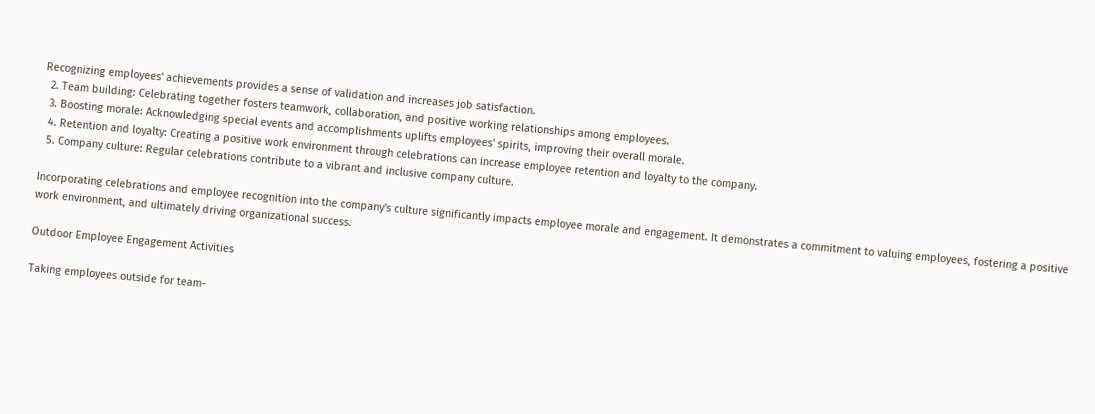Recognizing employees' achievements provides a sense of validation and increases job satisfaction.
  2. Team building: Celebrating together fosters teamwork, collaboration, and positive working relationships among employees.
  3. Boosting morale: Acknowledging special events and accomplishments uplifts employees' spirits, improving their overall morale.
  4. Retention and loyalty: Creating a positive work environment through celebrations can increase employee retention and loyalty to the company.
  5. Company culture: Regular celebrations contribute to a vibrant and inclusive company culture.

Incorporating celebrations and employee recognition into the company's culture significantly impacts employee morale and engagement. It demonstrates a commitment to valuing employees, fostering a positive work environment, and ultimately driving organizational success.

Outdoor Employee Engagement Activities

Taking employees outside for team-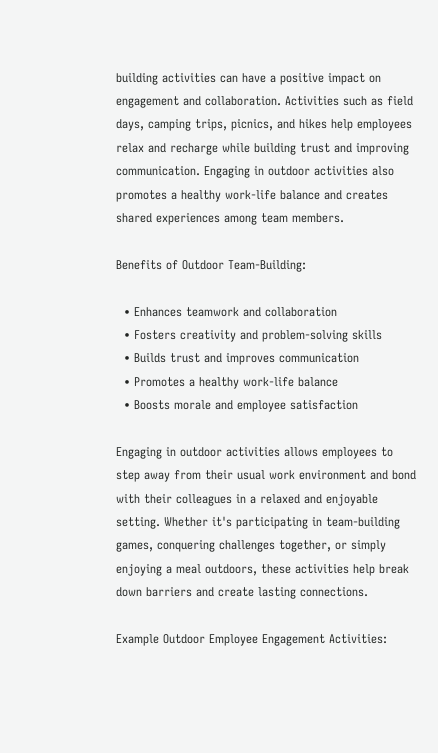building activities can have a positive impact on engagement and collaboration. Activities such as field days, camping trips, picnics, and hikes help employees relax and recharge while building trust and improving communication. Engaging in outdoor activities also promotes a healthy work-life balance and creates shared experiences among team members.

Benefits of Outdoor Team-Building:

  • Enhances teamwork and collaboration
  • Fosters creativity and problem-solving skills
  • Builds trust and improves communication
  • Promotes a healthy work-life balance
  • Boosts morale and employee satisfaction

Engaging in outdoor activities allows employees to step away from their usual work environment and bond with their colleagues in a relaxed and enjoyable setting. Whether it's participating in team-building games, conquering challenges together, or simply enjoying a meal outdoors, these activities help break down barriers and create lasting connections.

Example Outdoor Employee Engagement Activities: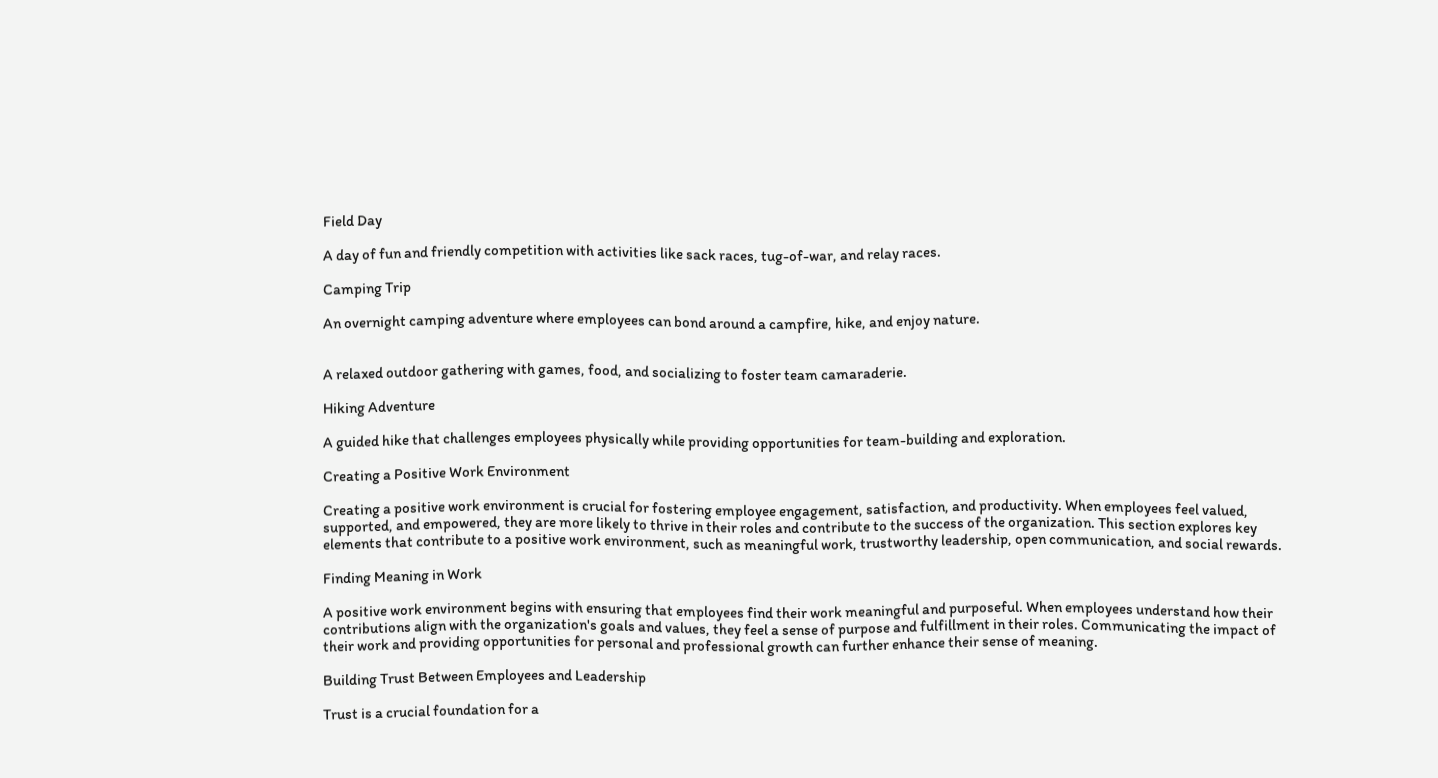Field Day

A day of fun and friendly competition with activities like sack races, tug-of-war, and relay races.

Camping Trip

An overnight camping adventure where employees can bond around a campfire, hike, and enjoy nature.


A relaxed outdoor gathering with games, food, and socializing to foster team camaraderie.

Hiking Adventure

A guided hike that challenges employees physically while providing opportunities for team-building and exploration.

Creating a Positive Work Environment

Creating a positive work environment is crucial for fostering employee engagement, satisfaction, and productivity. When employees feel valued, supported, and empowered, they are more likely to thrive in their roles and contribute to the success of the organization. This section explores key elements that contribute to a positive work environment, such as meaningful work, trustworthy leadership, open communication, and social rewards.

Finding Meaning in Work

A positive work environment begins with ensuring that employees find their work meaningful and purposeful. When employees understand how their contributions align with the organization's goals and values, they feel a sense of purpose and fulfillment in their roles. Communicating the impact of their work and providing opportunities for personal and professional growth can further enhance their sense of meaning.

Building Trust Between Employees and Leadership

Trust is a crucial foundation for a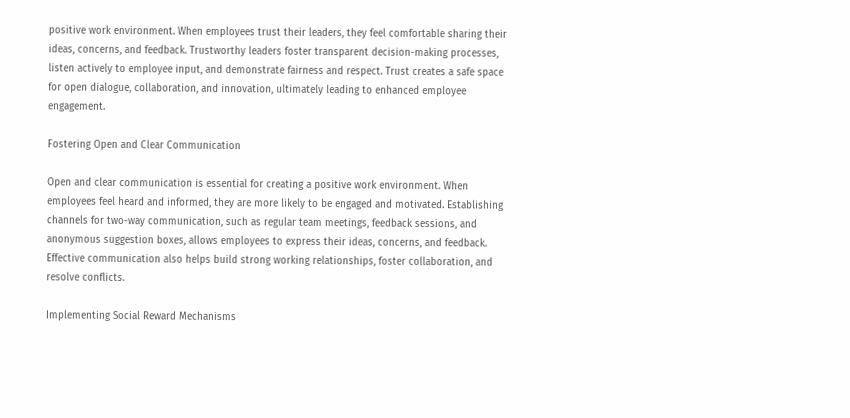positive work environment. When employees trust their leaders, they feel comfortable sharing their ideas, concerns, and feedback. Trustworthy leaders foster transparent decision-making processes, listen actively to employee input, and demonstrate fairness and respect. Trust creates a safe space for open dialogue, collaboration, and innovation, ultimately leading to enhanced employee engagement.

Fostering Open and Clear Communication

Open and clear communication is essential for creating a positive work environment. When employees feel heard and informed, they are more likely to be engaged and motivated. Establishing channels for two-way communication, such as regular team meetings, feedback sessions, and anonymous suggestion boxes, allows employees to express their ideas, concerns, and feedback. Effective communication also helps build strong working relationships, foster collaboration, and resolve conflicts.

Implementing Social Reward Mechanisms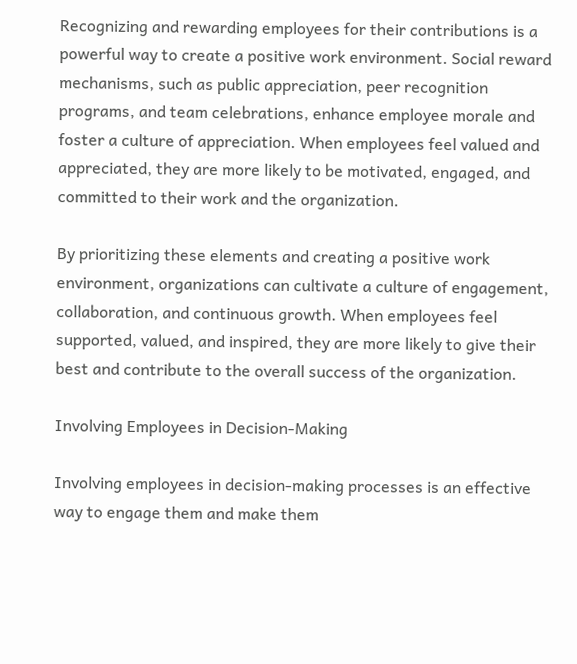Recognizing and rewarding employees for their contributions is a powerful way to create a positive work environment. Social reward mechanisms, such as public appreciation, peer recognition programs, and team celebrations, enhance employee morale and foster a culture of appreciation. When employees feel valued and appreciated, they are more likely to be motivated, engaged, and committed to their work and the organization.

By prioritizing these elements and creating a positive work environment, organizations can cultivate a culture of engagement, collaboration, and continuous growth. When employees feel supported, valued, and inspired, they are more likely to give their best and contribute to the overall success of the organization.

Involving Employees in Decision-Making

Involving employees in decision-making processes is an effective way to engage them and make them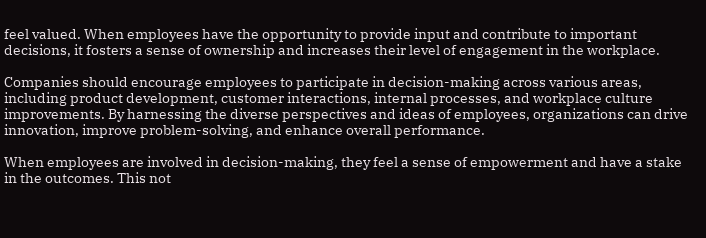feel valued. When employees have the opportunity to provide input and contribute to important decisions, it fosters a sense of ownership and increases their level of engagement in the workplace.

Companies should encourage employees to participate in decision-making across various areas, including product development, customer interactions, internal processes, and workplace culture improvements. By harnessing the diverse perspectives and ideas of employees, organizations can drive innovation, improve problem-solving, and enhance overall performance.

When employees are involved in decision-making, they feel a sense of empowerment and have a stake in the outcomes. This not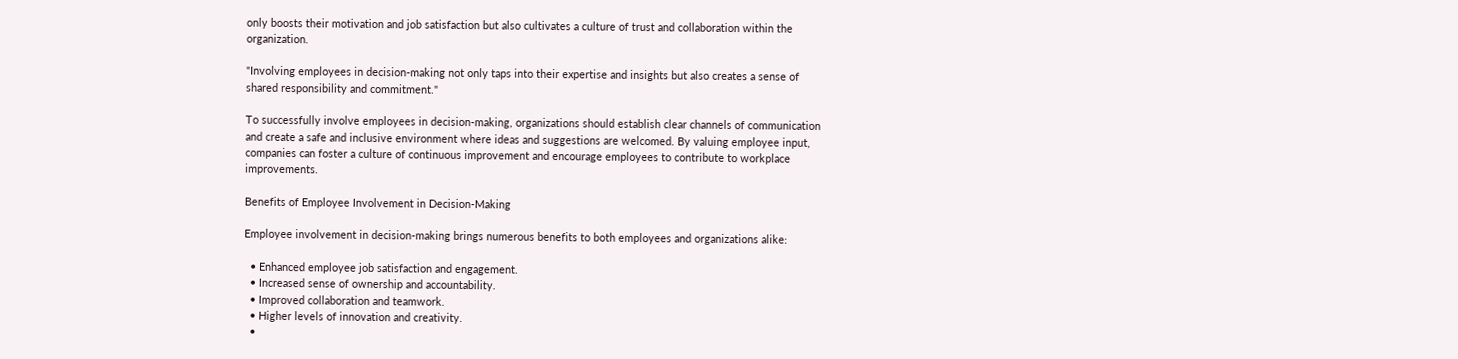only boosts their motivation and job satisfaction but also cultivates a culture of trust and collaboration within the organization.

"Involving employees in decision-making not only taps into their expertise and insights but also creates a sense of shared responsibility and commitment."

To successfully involve employees in decision-making, organizations should establish clear channels of communication and create a safe and inclusive environment where ideas and suggestions are welcomed. By valuing employee input, companies can foster a culture of continuous improvement and encourage employees to contribute to workplace improvements.

Benefits of Employee Involvement in Decision-Making

Employee involvement in decision-making brings numerous benefits to both employees and organizations alike:

  • Enhanced employee job satisfaction and engagement.
  • Increased sense of ownership and accountability.
  • Improved collaboration and teamwork.
  • Higher levels of innovation and creativity.
  •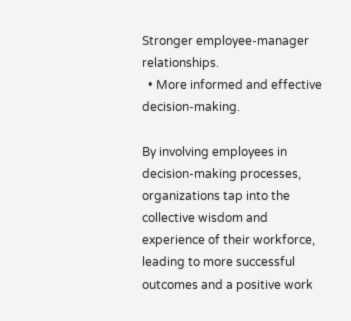Stronger employee-manager relationships.
  • More informed and effective decision-making.

By involving employees in decision-making processes, organizations tap into the collective wisdom and experience of their workforce, leading to more successful outcomes and a positive work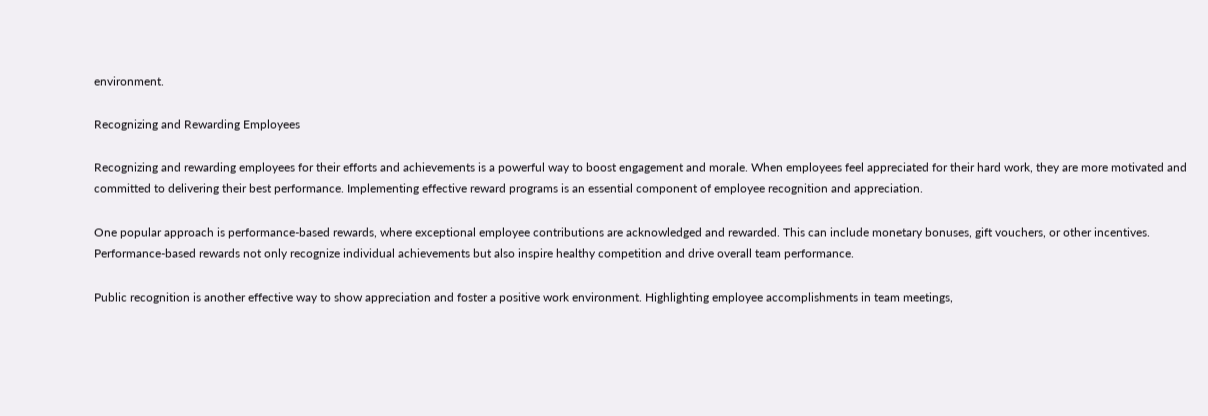environment.

Recognizing and Rewarding Employees

Recognizing and rewarding employees for their efforts and achievements is a powerful way to boost engagement and morale. When employees feel appreciated for their hard work, they are more motivated and committed to delivering their best performance. Implementing effective reward programs is an essential component of employee recognition and appreciation.

One popular approach is performance-based rewards, where exceptional employee contributions are acknowledged and rewarded. This can include monetary bonuses, gift vouchers, or other incentives. Performance-based rewards not only recognize individual achievements but also inspire healthy competition and drive overall team performance.

Public recognition is another effective way to show appreciation and foster a positive work environment. Highlighting employee accomplishments in team meetings,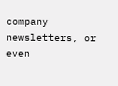company newsletters, or even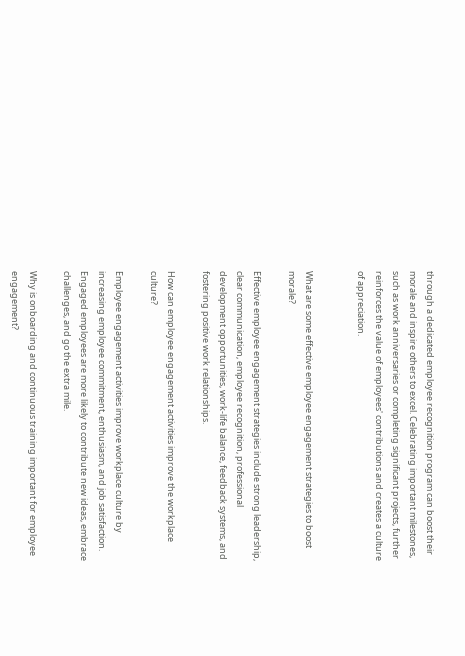through a dedicated employee recognition program can boost their morale and inspire others to excel. Celebrating important milestones, such as work anniversaries or completing significant projects, further reinforces the value of employees' contributions and creates a culture of appreciation.


What are some effective employee engagement strategies to boost morale?

Effective employee engagement strategies include strong leadership, clear communication, employee recognition, professional development opportunities, work-life balance, feedback systems, and fostering positive work relationships.

How can employee engagement activities improve the workplace culture?

Employee engagement activities improve workplace culture by increasing employee commitment, enthusiasm, and job satisfaction. Engaged employees are more likely to contribute new ideas, embrace challenges, and go the extra mile.

Why is onboarding and continuous training important for employee engagement?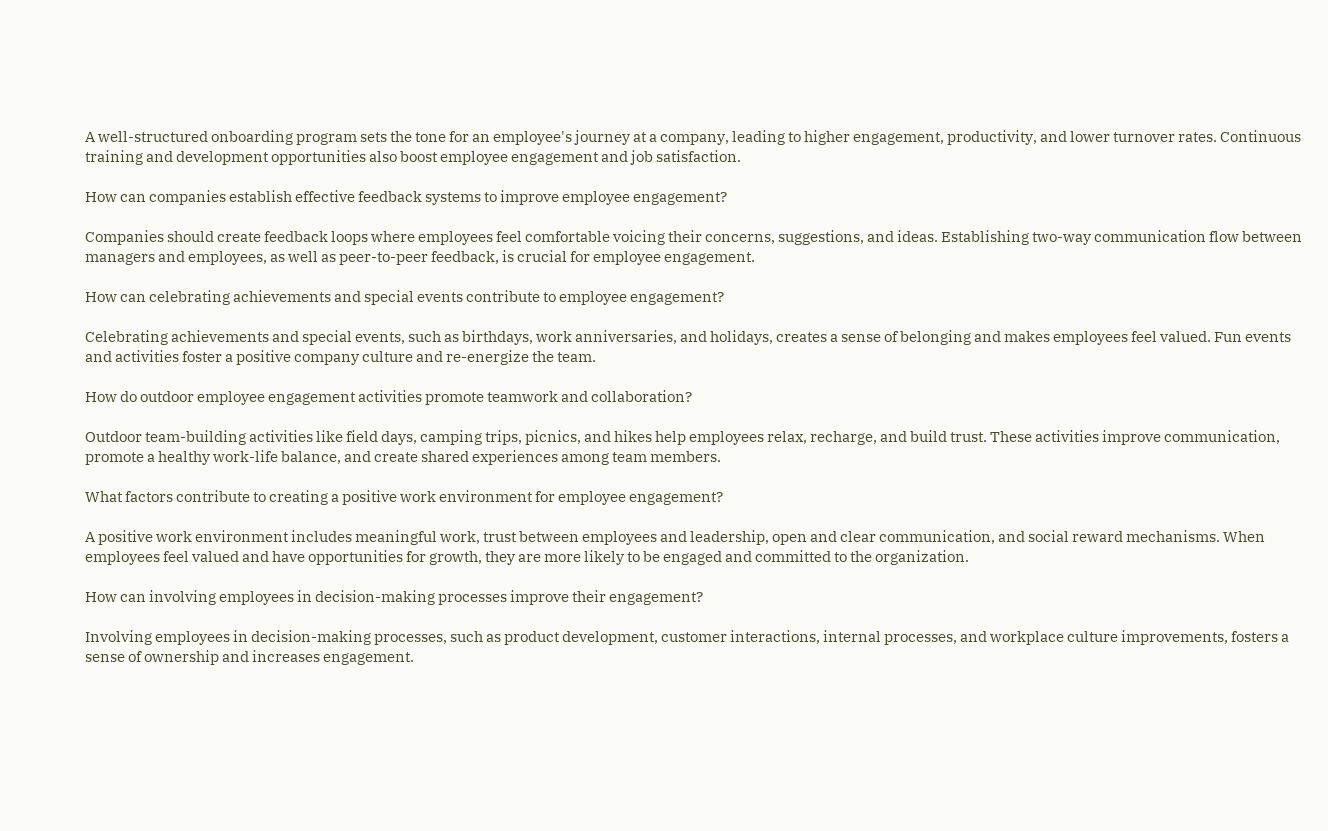A well-structured onboarding program sets the tone for an employee's journey at a company, leading to higher engagement, productivity, and lower turnover rates. Continuous training and development opportunities also boost employee engagement and job satisfaction.

How can companies establish effective feedback systems to improve employee engagement?

Companies should create feedback loops where employees feel comfortable voicing their concerns, suggestions, and ideas. Establishing two-way communication flow between managers and employees, as well as peer-to-peer feedback, is crucial for employee engagement.

How can celebrating achievements and special events contribute to employee engagement?

Celebrating achievements and special events, such as birthdays, work anniversaries, and holidays, creates a sense of belonging and makes employees feel valued. Fun events and activities foster a positive company culture and re-energize the team.

How do outdoor employee engagement activities promote teamwork and collaboration?

Outdoor team-building activities like field days, camping trips, picnics, and hikes help employees relax, recharge, and build trust. These activities improve communication, promote a healthy work-life balance, and create shared experiences among team members.

What factors contribute to creating a positive work environment for employee engagement?

A positive work environment includes meaningful work, trust between employees and leadership, open and clear communication, and social reward mechanisms. When employees feel valued and have opportunities for growth, they are more likely to be engaged and committed to the organization.

How can involving employees in decision-making processes improve their engagement?

Involving employees in decision-making processes, such as product development, customer interactions, internal processes, and workplace culture improvements, fosters a sense of ownership and increases engagement.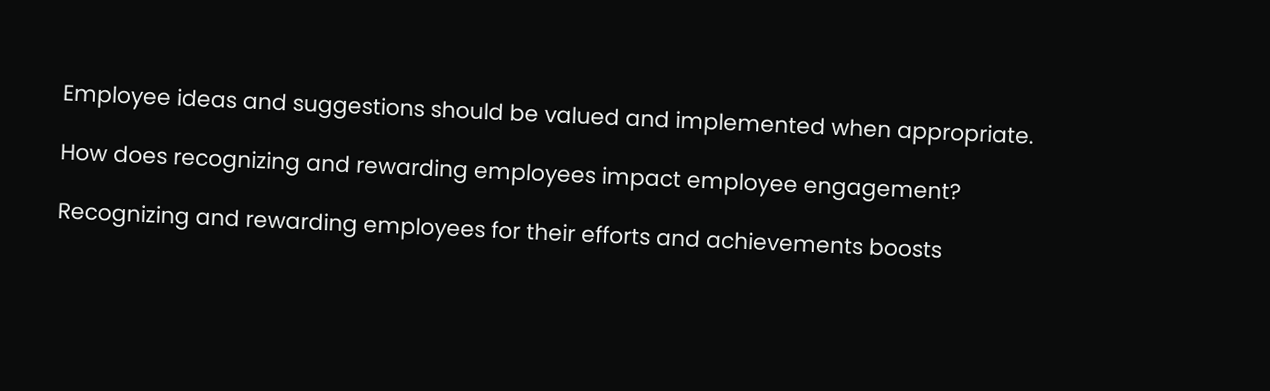Employee ideas and suggestions should be valued and implemented when appropriate.

How does recognizing and rewarding employees impact employee engagement?

Recognizing and rewarding employees for their efforts and achievements boosts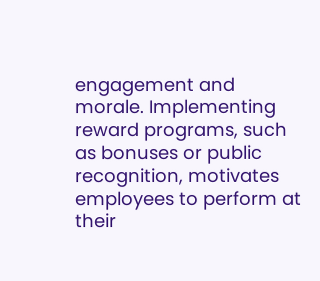engagement and morale. Implementing reward programs, such as bonuses or public recognition, motivates employees to perform at their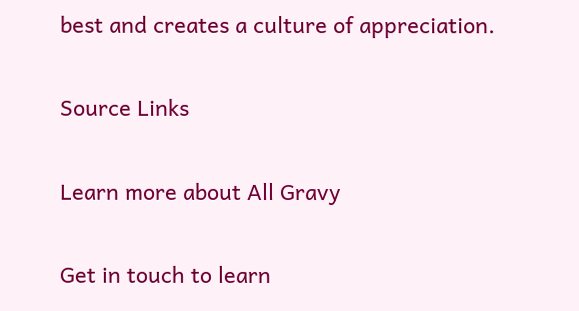best and creates a culture of appreciation.

Source Links

Learn more about All Gravy

Get in touch to learn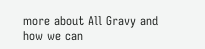more about All Gravy and how we can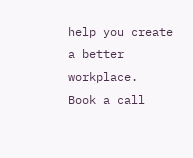help you create a better workplace.
Book a call